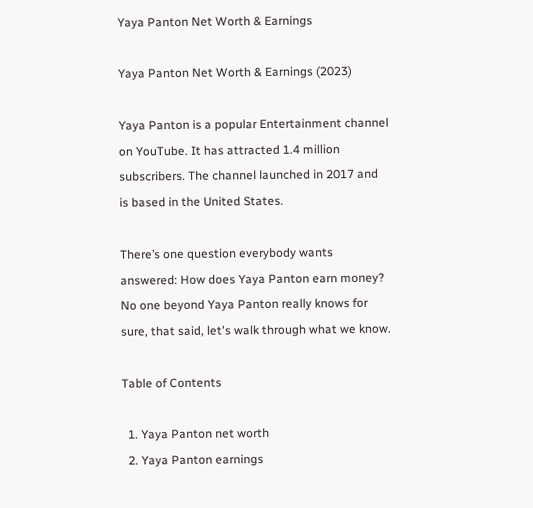Yaya Panton Net Worth & Earnings

Yaya Panton Net Worth & Earnings (2023)

Yaya Panton is a popular Entertainment channel on YouTube. It has attracted 1.4 million subscribers. The channel launched in 2017 and is based in the United States.

There’s one question everybody wants answered: How does Yaya Panton earn money? No one beyond Yaya Panton really knows for sure, that said, let's walk through what we know.

Table of Contents

  1. Yaya Panton net worth
  2. Yaya Panton earnings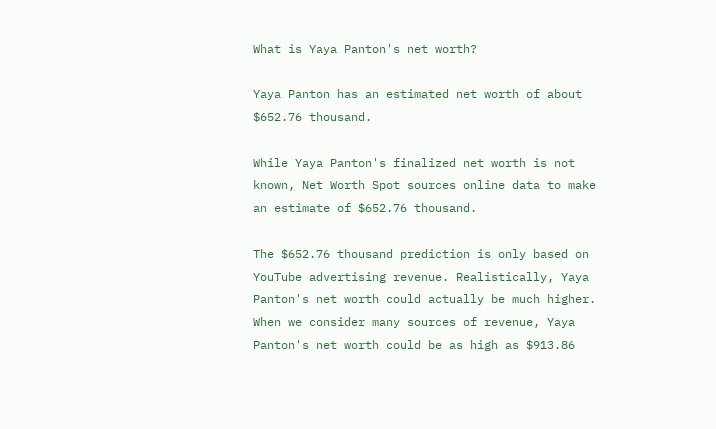What is Yaya Panton's net worth?

Yaya Panton has an estimated net worth of about $652.76 thousand.

While Yaya Panton's finalized net worth is not known, Net Worth Spot sources online data to make an estimate of $652.76 thousand.

The $652.76 thousand prediction is only based on YouTube advertising revenue. Realistically, Yaya Panton's net worth could actually be much higher. When we consider many sources of revenue, Yaya Panton's net worth could be as high as $913.86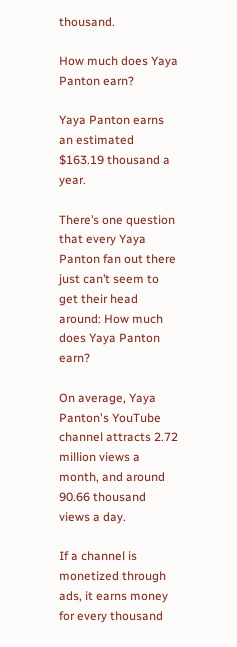thousand.

How much does Yaya Panton earn?

Yaya Panton earns an estimated $163.19 thousand a year.

There’s one question that every Yaya Panton fan out there just can’t seem to get their head around: How much does Yaya Panton earn?

On average, Yaya Panton's YouTube channel attracts 2.72 million views a month, and around 90.66 thousand views a day.

If a channel is monetized through ads, it earns money for every thousand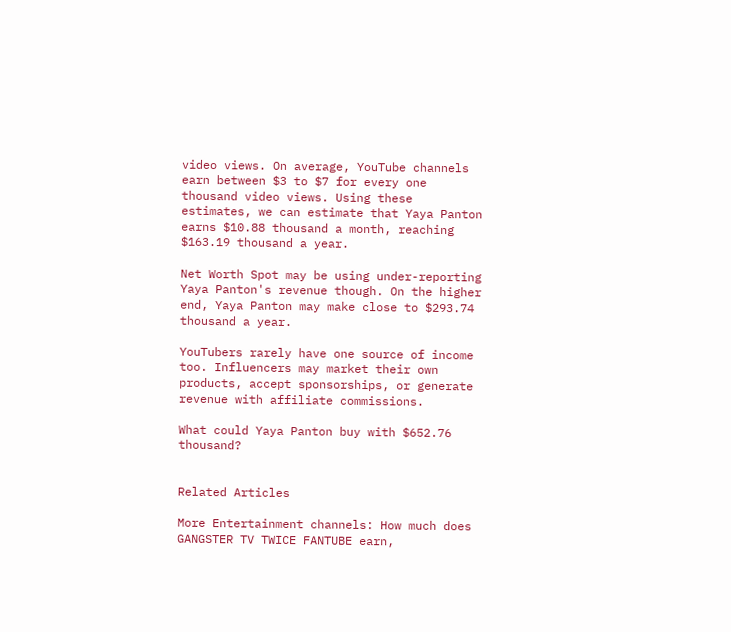video views. On average, YouTube channels earn between $3 to $7 for every one thousand video views. Using these estimates, we can estimate that Yaya Panton earns $10.88 thousand a month, reaching $163.19 thousand a year.

Net Worth Spot may be using under-reporting Yaya Panton's revenue though. On the higher end, Yaya Panton may make close to $293.74 thousand a year.

YouTubers rarely have one source of income too. Influencers may market their own products, accept sponsorships, or generate revenue with affiliate commissions.

What could Yaya Panton buy with $652.76 thousand?


Related Articles

More Entertainment channels: How much does GANGSTER TV TWICE FANTUBE earn,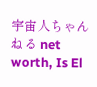宇宙人ちゃんねる net worth, Is El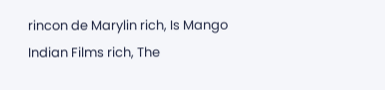rincon de Marylin rich, Is Mango Indian Films rich, The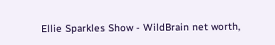Ellie Sparkles Show - WildBrain net worth,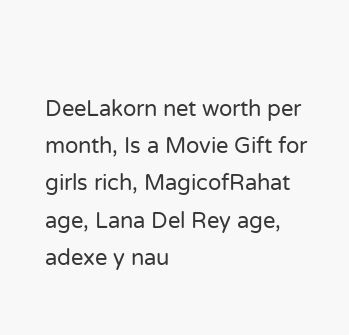DeeLakorn net worth per month, Is a Movie Gift for girls rich, MagicofRahat age, Lana Del Rey age, adexe y nau